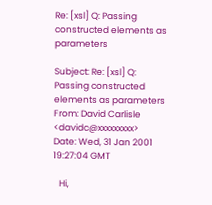Re: [xsl] Q: Passing constructed elements as parameters

Subject: Re: [xsl] Q: Passing constructed elements as parameters
From: David Carlisle <davidc@xxxxxxxxx>
Date: Wed, 31 Jan 2001 19:27:04 GMT

   Hi,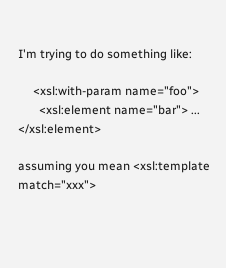I'm trying to do something like:

     <xsl:with-param name="foo">
       <xsl:element name="bar"> ... </xsl:element>

assuming you mean <xsl:template match="xxx">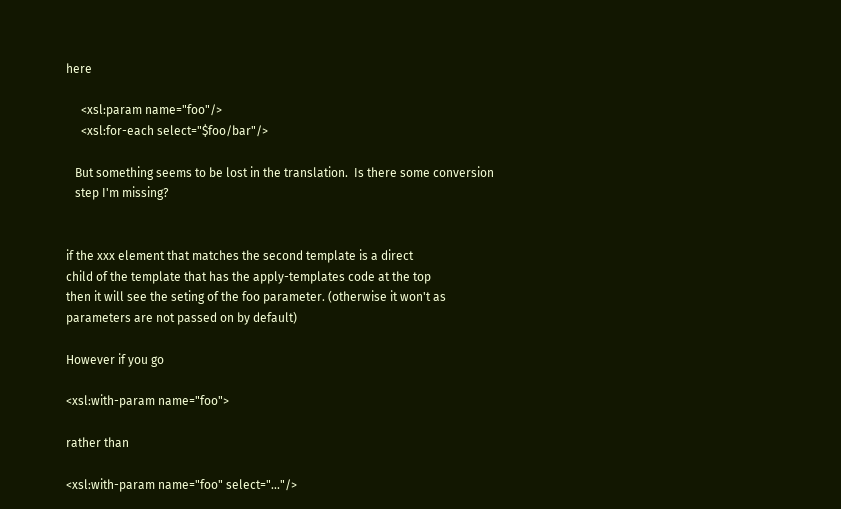here

     <xsl:param name="foo"/>
     <xsl:for-each select="$foo/bar"/>

   But something seems to be lost in the translation.  Is there some conversion
   step I'm missing?


if the xxx element that matches the second template is a direct
child of the template that has the apply-templates code at the top
then it will see the seting of the foo parameter. (otherwise it won't as
parameters are not passed on by default)

However if you go

<xsl:with-param name="foo">

rather than

<xsl:with-param name="foo" select="..."/>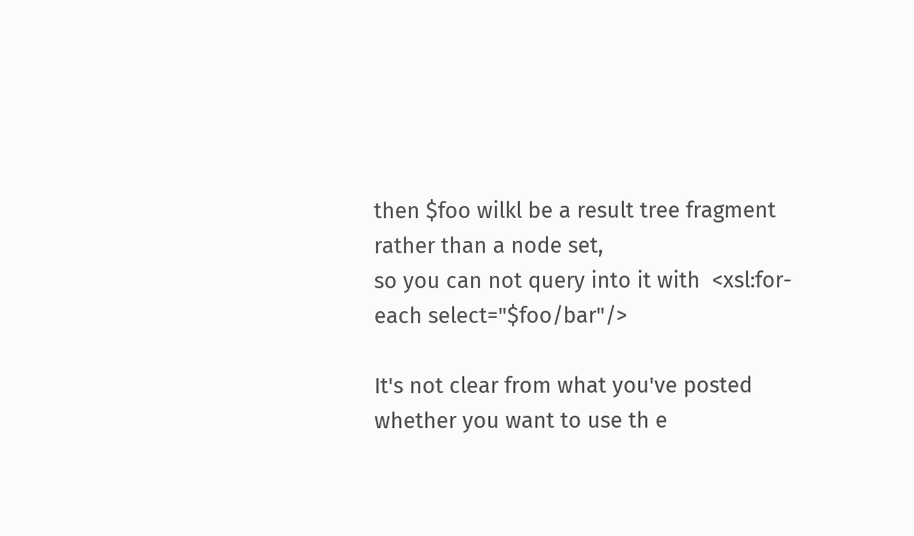then $foo wilkl be a result tree fragment rather than a node set,
so you can not query into it with  <xsl:for-each select="$foo/bar"/>

It's not clear from what you've posted whether you want to use th e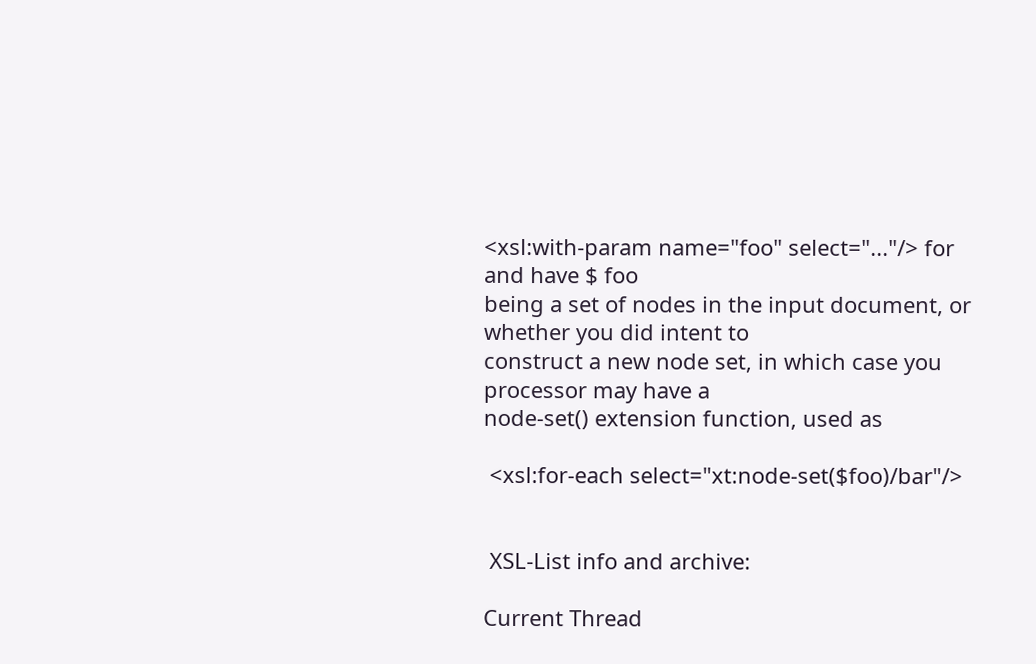<xsl:with-param name="foo" select="..."/> for and have $ foo
being a set of nodes in the input document, or whether you did intent to
construct a new node set, in which case you processor may have a
node-set() extension function, used as

 <xsl:for-each select="xt:node-set($foo)/bar"/>


 XSL-List info and archive:

Current Thread